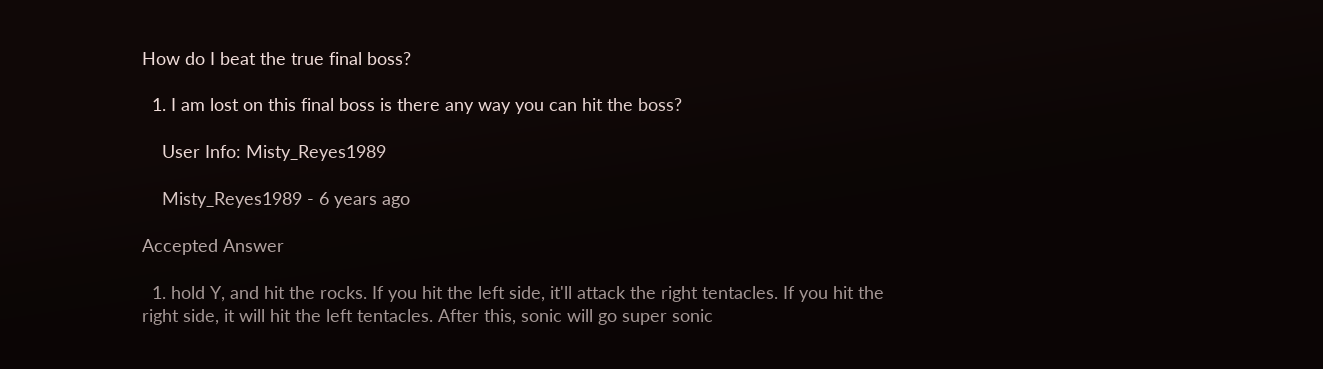How do I beat the true final boss?

  1. I am lost on this final boss is there any way you can hit the boss?

    User Info: Misty_Reyes1989

    Misty_Reyes1989 - 6 years ago

Accepted Answer

  1. hold Y, and hit the rocks. If you hit the left side, it'll attack the right tentacles. If you hit the right side, it will hit the left tentacles. After this, sonic will go super sonic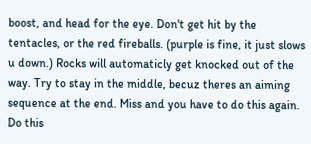boost, and head for the eye. Don't get hit by the tentacles, or the red fireballs. (purple is fine, it just slows u down.) Rocks will automaticly get knocked out of the way. Try to stay in the middle, becuz theres an aiming sequence at the end. Miss and you have to do this again. Do this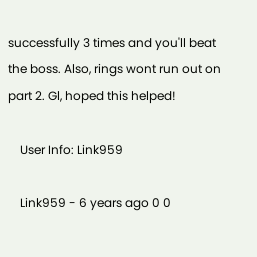successfully 3 times and you'll beat the boss. Also, rings wont run out on part 2. Gl, hoped this helped!

    User Info: Link959

    Link959 - 6 years ago 0 0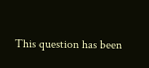This question has been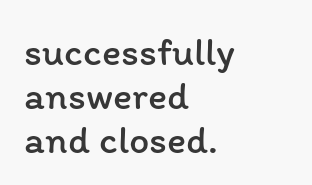successfully answered and closed.